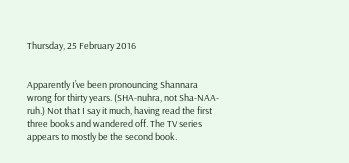Thursday, 25 February 2016


Apparently I’ve been pronouncing Shannara wrong for thirty years. (SHA-nuhra, not Sha-NAA-ruh.) Not that I say it much, having read the first three books and wandered off. The TV series appears to mostly be the second book.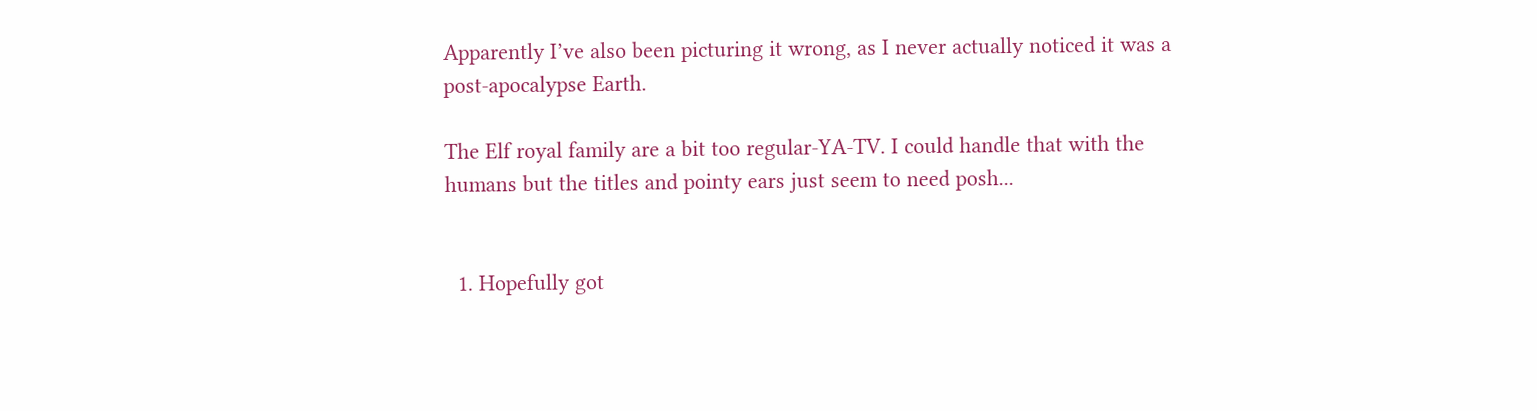Apparently I’ve also been picturing it wrong, as I never actually noticed it was a post-apocalypse Earth.

The Elf royal family are a bit too regular-YA-TV. I could handle that with the humans but the titles and pointy ears just seem to need posh...


  1. Hopefully got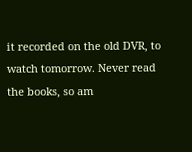it recorded on the old DVR, to watch tomorrow. Never read the books, so am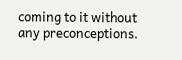coming to it without any preconceptions.